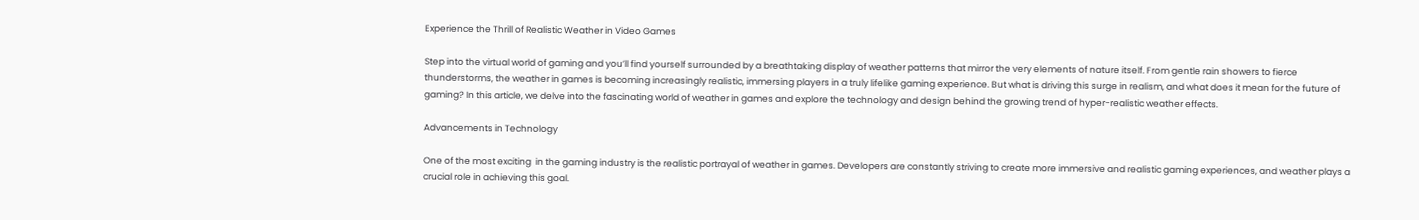Experience the Thrill of Realistic Weather in Video Games

Step into the virtual world of gaming and you’ll find yourself surrounded by a breathtaking display of weather patterns that mirror the very elements of nature itself. From gentle rain showers to fierce thunderstorms, the weather in games is becoming increasingly realistic, immersing players in a truly lifelike gaming experience. But what is driving this surge in realism, and what does it mean for the future of gaming? In this article, we delve into the fascinating world of weather in games and explore the technology and design behind the growing trend of hyper-realistic weather effects.

Advancements in Technology

One of the most exciting  in the gaming industry is the realistic portrayal of weather in games. Developers are constantly striving to create more immersive and realistic gaming experiences, and weather plays a crucial role in achieving this goal.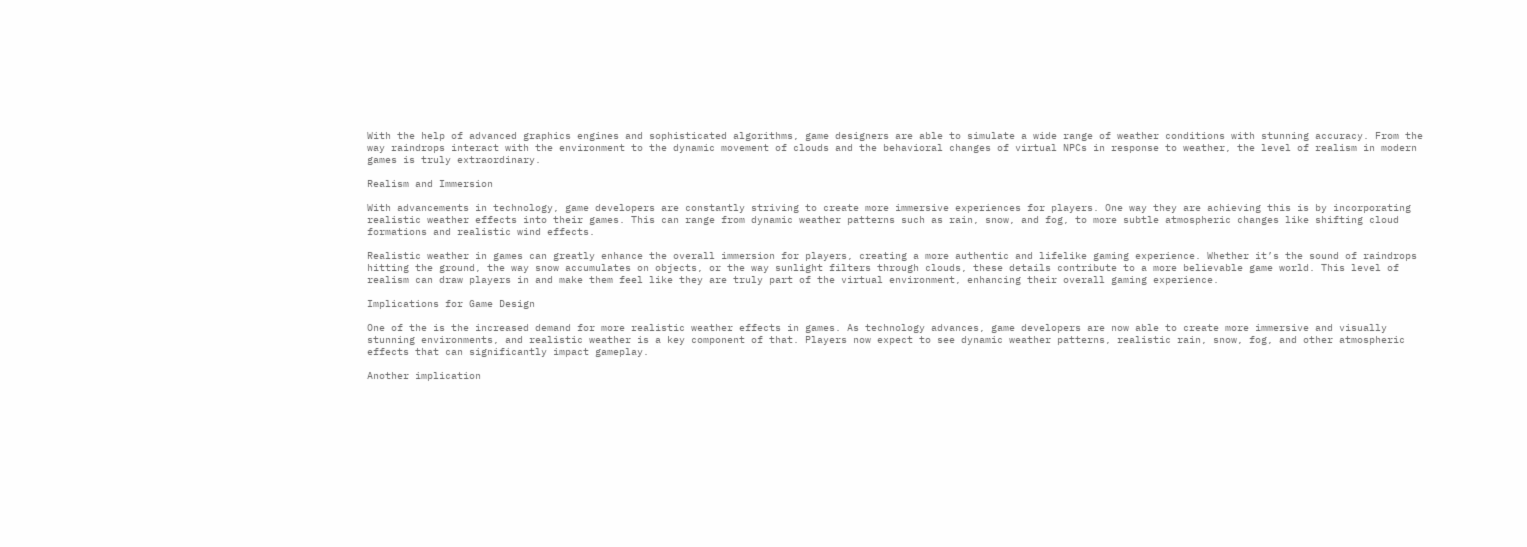With the help of advanced graphics engines and sophisticated algorithms, game designers are able to simulate a wide range of weather conditions with stunning accuracy. From the way raindrops interact with the environment to the dynamic movement of clouds and the behavioral changes of virtual NPCs in response to weather, the level of realism in modern games is truly extraordinary.

Realism and Immersion

With advancements in technology, game developers are constantly striving to create more immersive experiences for players. One way they are achieving this is by incorporating realistic weather effects into their games. This can range from dynamic weather patterns such as rain, snow, and fog, to more subtle atmospheric changes like shifting cloud formations and realistic wind effects.

Realistic weather in games can greatly enhance the overall immersion for players, creating a more authentic and lifelike gaming experience. Whether it’s the sound of raindrops hitting the ground, the way snow accumulates on objects, or the way sunlight filters through clouds, these details contribute to a more believable game world. This level of realism can draw players in and make them feel like they are truly part of the virtual environment, enhancing their overall gaming experience.

Implications for Game Design

One of the is the increased demand for more realistic weather effects in games. As technology advances, game developers are now able to create more immersive and visually stunning environments, and realistic weather is a key component of that. Players now expect to see dynamic weather patterns, realistic rain, snow, fog, and other atmospheric effects that can significantly impact gameplay.

Another implication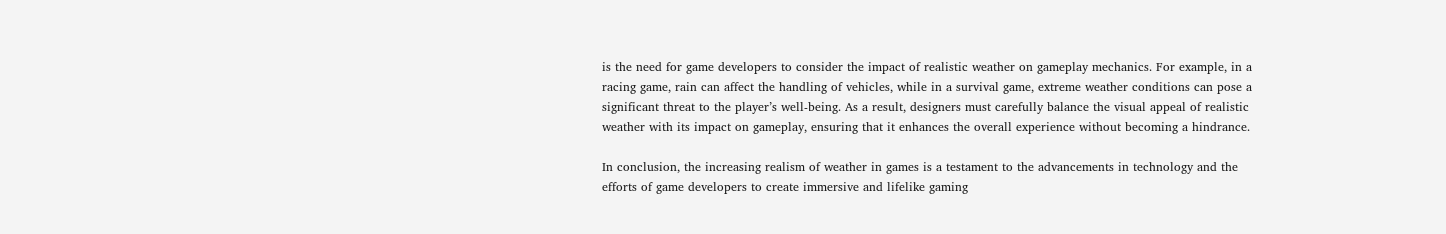is the need for game developers to consider the impact of realistic weather on gameplay mechanics. For example, in a racing game, rain can affect the handling of vehicles, while in a survival game, extreme weather conditions can pose a significant threat to the player’s well-being. As a result, designers must carefully balance the visual appeal of realistic weather with its impact on gameplay, ensuring that it enhances the overall experience without becoming a hindrance.

In conclusion, the increasing realism of weather in games is a testament to the advancements in technology and the efforts of game developers to create immersive and lifelike gaming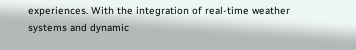experiences. With the integration of real-time weather systems and dynamic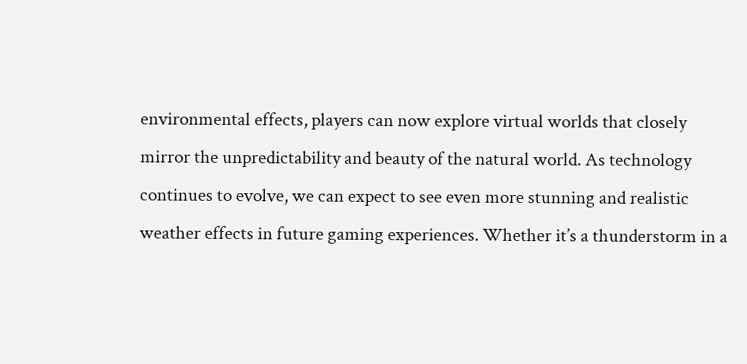environmental effects, players can now explore virtual worlds that closely mirror the unpredictability and beauty of the natural world. As technology continues to evolve, we can expect to see even more stunning and realistic weather effects in future gaming experiences. Whether it’s a thunderstorm in a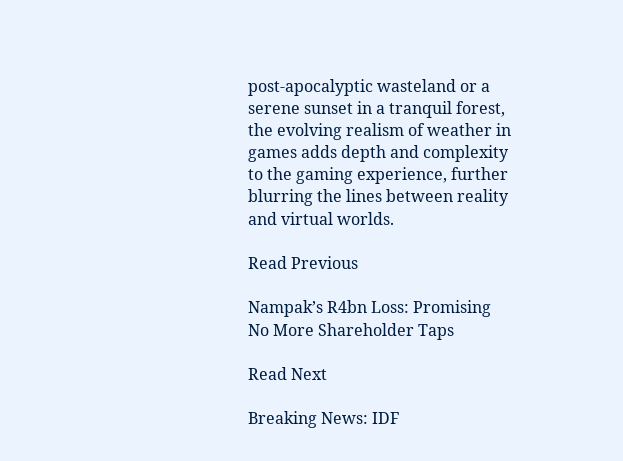post-apocalyptic wasteland or a serene sunset in a tranquil forest, the evolving realism of weather in games adds depth and complexity to the gaming experience, further blurring the lines between reality and virtual worlds.

Read Previous

Nampak’s R4bn Loss: Promising No More Shareholder Taps

Read Next

Breaking News: IDF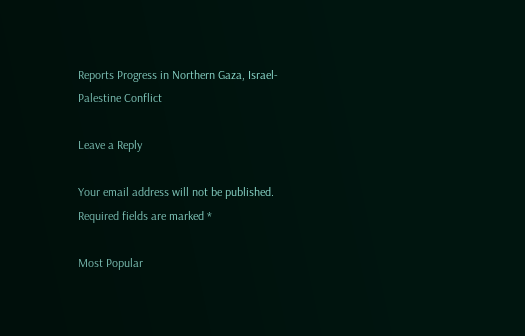Reports Progress in Northern Gaza, Israel-Palestine Conflict

Leave a Reply

Your email address will not be published. Required fields are marked *

Most Popular